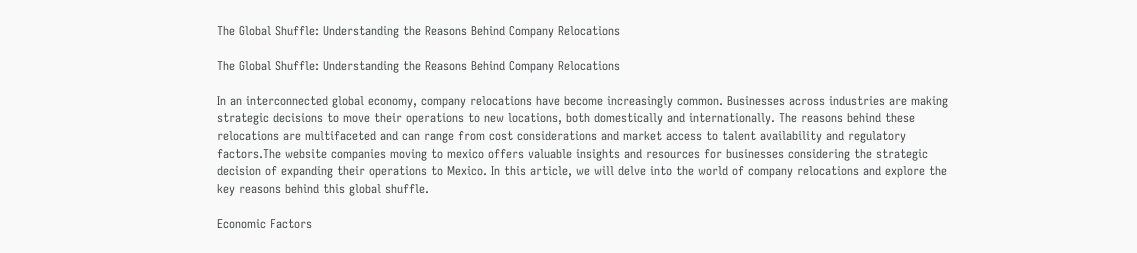The Global Shuffle: Understanding the Reasons Behind Company Relocations

The Global Shuffle: Understanding the Reasons Behind Company Relocations

In an interconnected global economy, company relocations have become increasingly common. Businesses across industries are making strategic decisions to move their operations to new locations, both domestically and internationally. The reasons behind these relocations are multifaceted and can range from cost considerations and market access to talent availability and regulatory factors.The website companies moving to mexico offers valuable insights and resources for businesses considering the strategic decision of expanding their operations to Mexico. In this article, we will delve into the world of company relocations and explore the key reasons behind this global shuffle.

Economic Factors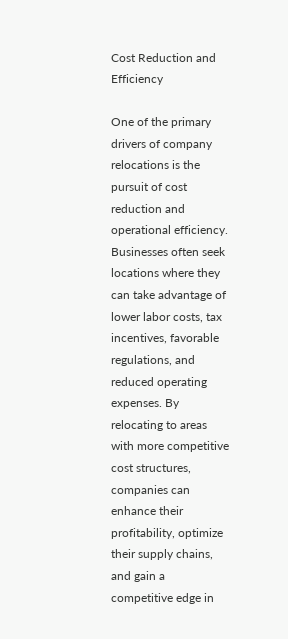Cost Reduction and Efficiency

One of the primary drivers of company relocations is the pursuit of cost reduction and operational efficiency. Businesses often seek locations where they can take advantage of lower labor costs, tax incentives, favorable regulations, and reduced operating expenses. By relocating to areas with more competitive cost structures, companies can enhance their profitability, optimize their supply chains, and gain a competitive edge in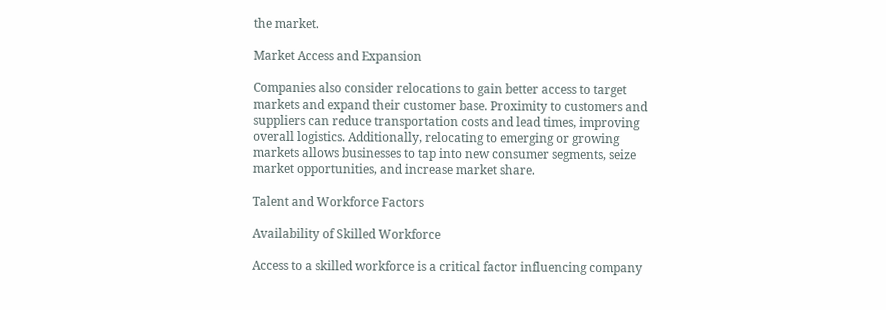the market.

Market Access and Expansion

Companies also consider relocations to gain better access to target markets and expand their customer base. Proximity to customers and suppliers can reduce transportation costs and lead times, improving overall logistics. Additionally, relocating to emerging or growing markets allows businesses to tap into new consumer segments, seize market opportunities, and increase market share.

Talent and Workforce Factors

Availability of Skilled Workforce

Access to a skilled workforce is a critical factor influencing company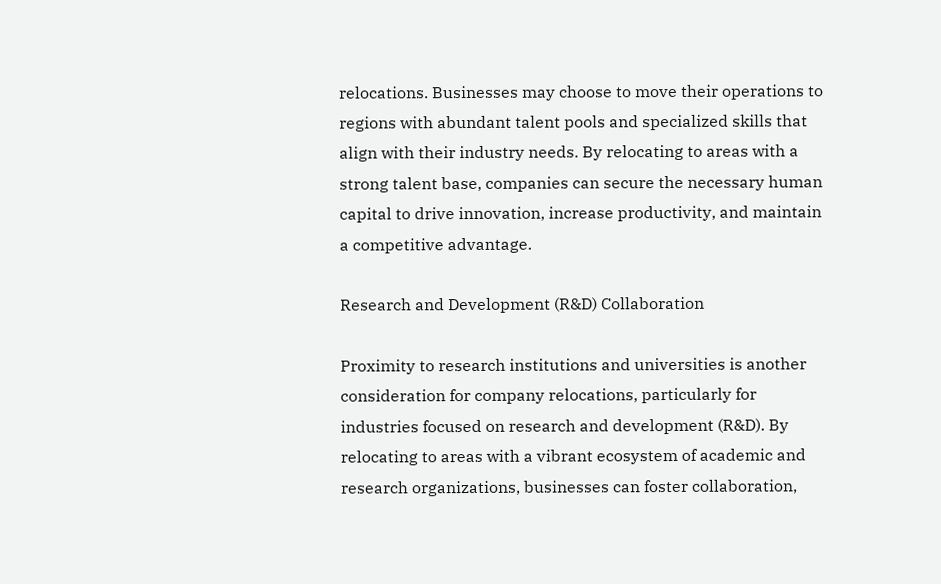relocations. Businesses may choose to move their operations to regions with abundant talent pools and specialized skills that align with their industry needs. By relocating to areas with a strong talent base, companies can secure the necessary human capital to drive innovation, increase productivity, and maintain a competitive advantage.

Research and Development (R&D) Collaboration

Proximity to research institutions and universities is another consideration for company relocations, particularly for industries focused on research and development (R&D). By relocating to areas with a vibrant ecosystem of academic and research organizations, businesses can foster collaboration,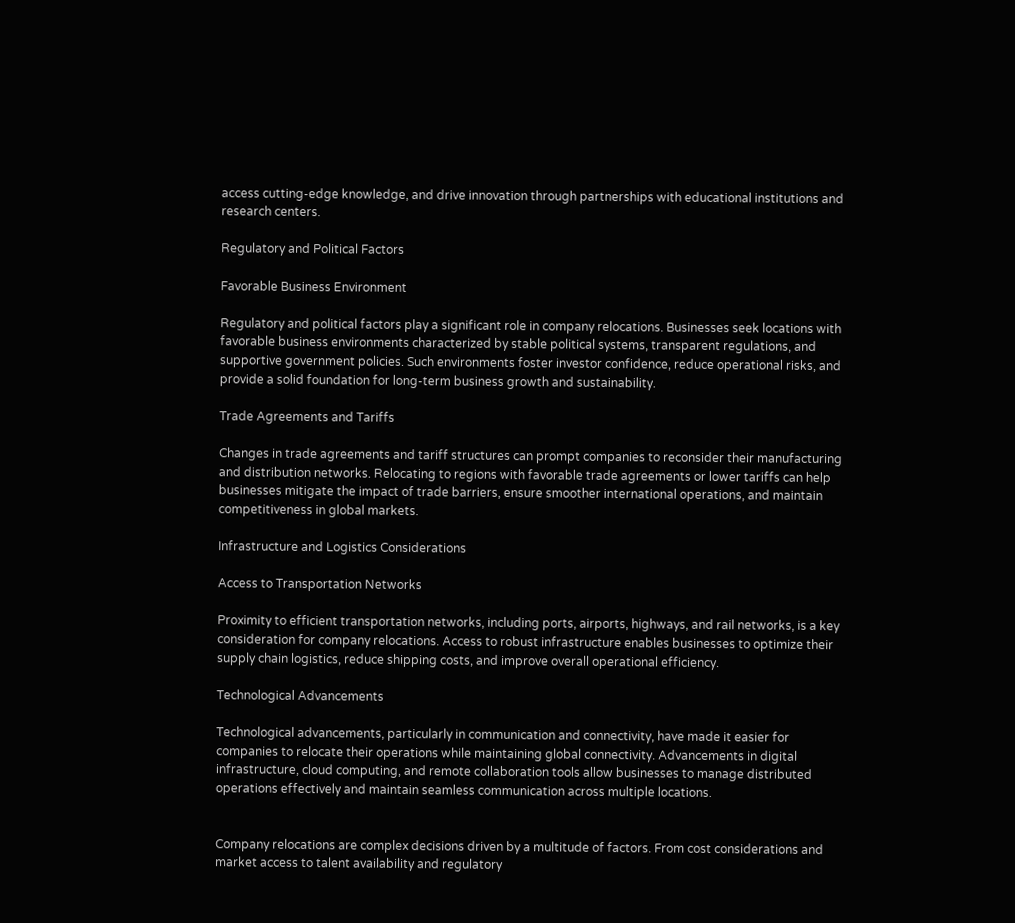access cutting-edge knowledge, and drive innovation through partnerships with educational institutions and research centers.

Regulatory and Political Factors

Favorable Business Environment

Regulatory and political factors play a significant role in company relocations. Businesses seek locations with favorable business environments characterized by stable political systems, transparent regulations, and supportive government policies. Such environments foster investor confidence, reduce operational risks, and provide a solid foundation for long-term business growth and sustainability.

Trade Agreements and Tariffs

Changes in trade agreements and tariff structures can prompt companies to reconsider their manufacturing and distribution networks. Relocating to regions with favorable trade agreements or lower tariffs can help businesses mitigate the impact of trade barriers, ensure smoother international operations, and maintain competitiveness in global markets.

Infrastructure and Logistics Considerations

Access to Transportation Networks

Proximity to efficient transportation networks, including ports, airports, highways, and rail networks, is a key consideration for company relocations. Access to robust infrastructure enables businesses to optimize their supply chain logistics, reduce shipping costs, and improve overall operational efficiency.

Technological Advancements

Technological advancements, particularly in communication and connectivity, have made it easier for companies to relocate their operations while maintaining global connectivity. Advancements in digital infrastructure, cloud computing, and remote collaboration tools allow businesses to manage distributed operations effectively and maintain seamless communication across multiple locations.


Company relocations are complex decisions driven by a multitude of factors. From cost considerations and market access to talent availability and regulatory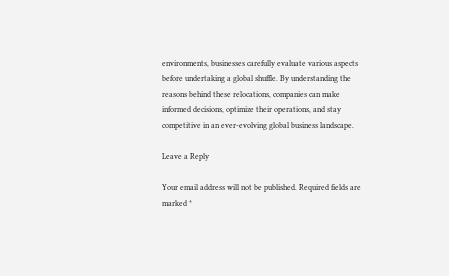environments, businesses carefully evaluate various aspects before undertaking a global shuffle. By understanding the reasons behind these relocations, companies can make informed decisions, optimize their operations, and stay competitive in an ever-evolving global business landscape.

Leave a Reply

Your email address will not be published. Required fields are marked *